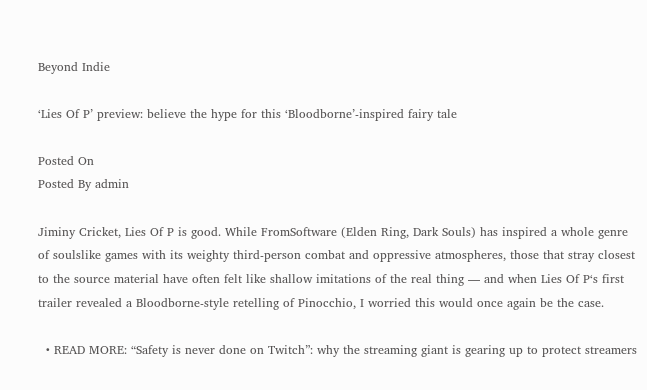Beyond Indie

‘Lies Of P’ preview: believe the hype for this ‘Bloodborne’-inspired fairy tale

Posted On
Posted By admin

Jiminy Cricket, Lies Of P is good. While FromSoftware (Elden Ring, Dark Souls) has inspired a whole genre of soulslike games with its weighty third-person combat and oppressive atmospheres, those that stray closest to the source material have often felt like shallow imitations of the real thing — and when Lies Of P‘s first trailer revealed a Bloodborne-style retelling of Pinocchio, I worried this would once again be the case.

  • READ MORE: “Safety is never done on Twitch”: why the streaming giant is gearing up to protect streamers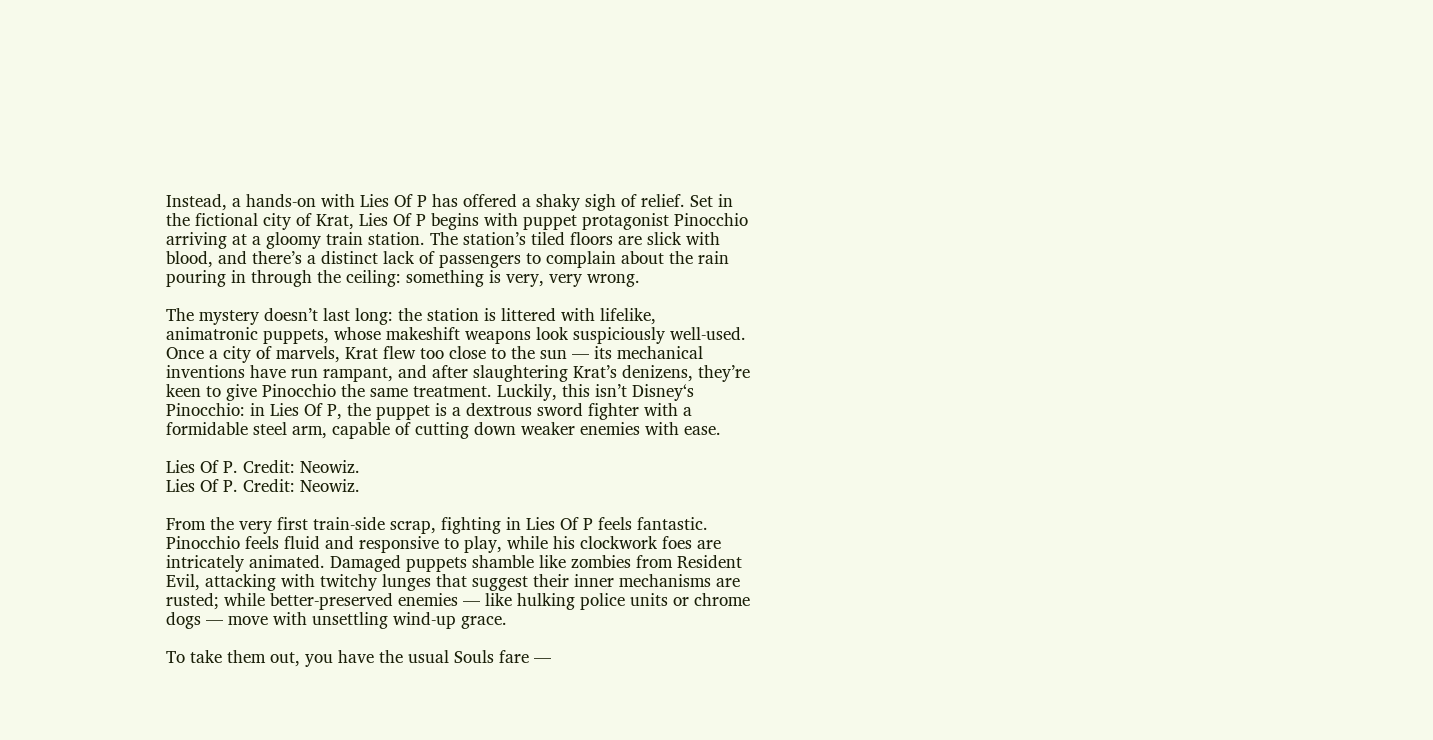Instead, a hands-on with Lies Of P has offered a shaky sigh of relief. Set in the fictional city of Krat, Lies Of P begins with puppet protagonist Pinocchio arriving at a gloomy train station. The station’s tiled floors are slick with blood, and there’s a distinct lack of passengers to complain about the rain pouring in through the ceiling: something is very, very wrong.

The mystery doesn’t last long: the station is littered with lifelike, animatronic puppets, whose makeshift weapons look suspiciously well-used. Once a city of marvels, Krat flew too close to the sun — its mechanical inventions have run rampant, and after slaughtering Krat’s denizens, they’re keen to give Pinocchio the same treatment. Luckily, this isn’t Disney‘s Pinocchio: in Lies Of P, the puppet is a dextrous sword fighter with a formidable steel arm, capable of cutting down weaker enemies with ease.

Lies Of P. Credit: Neowiz.
Lies Of P. Credit: Neowiz.

From the very first train-side scrap, fighting in Lies Of P feels fantastic. Pinocchio feels fluid and responsive to play, while his clockwork foes are intricately animated. Damaged puppets shamble like zombies from Resident Evil, attacking with twitchy lunges that suggest their inner mechanisms are rusted; while better-preserved enemies — like hulking police units or chrome dogs — move with unsettling wind-up grace.

To take them out, you have the usual Souls fare —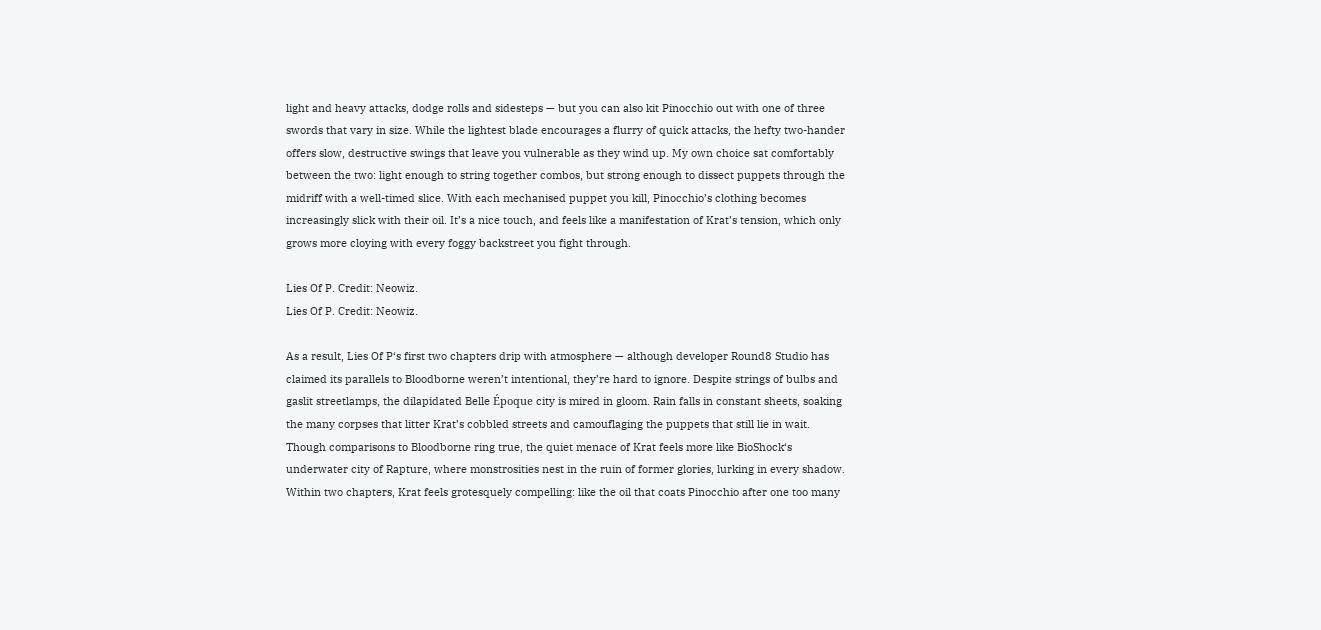light and heavy attacks, dodge rolls and sidesteps — but you can also kit Pinocchio out with one of three swords that vary in size. While the lightest blade encourages a flurry of quick attacks, the hefty two-hander offers slow, destructive swings that leave you vulnerable as they wind up. My own choice sat comfortably between the two: light enough to string together combos, but strong enough to dissect puppets through the midriff with a well-timed slice. With each mechanised puppet you kill, Pinocchio’s clothing becomes increasingly slick with their oil. It’s a nice touch, and feels like a manifestation of Krat’s tension, which only grows more cloying with every foggy backstreet you fight through.

Lies Of P. Credit: Neowiz.
Lies Of P. Credit: Neowiz.

As a result, Lies Of P‘s first two chapters drip with atmosphere — although developer Round8 Studio has claimed its parallels to Bloodborne weren’t intentional, they’re hard to ignore. Despite strings of bulbs and gaslit streetlamps, the dilapidated Belle Époque city is mired in gloom. Rain falls in constant sheets, soaking the many corpses that litter Krat’s cobbled streets and camouflaging the puppets that still lie in wait. Though comparisons to Bloodborne ring true, the quiet menace of Krat feels more like BioShock‘s underwater city of Rapture, where monstrosities nest in the ruin of former glories, lurking in every shadow. Within two chapters, Krat feels grotesquely compelling: like the oil that coats Pinocchio after one too many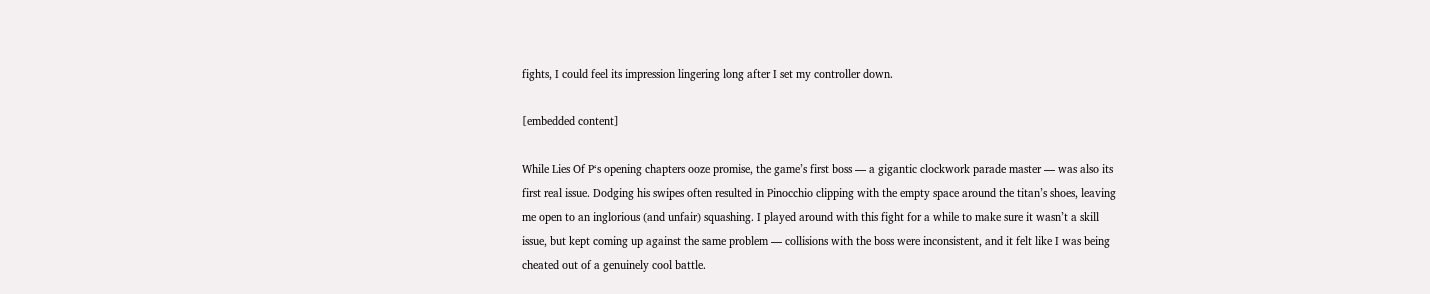fights, I could feel its impression lingering long after I set my controller down.

[embedded content]

While Lies Of P‘s opening chapters ooze promise, the game’s first boss — a gigantic clockwork parade master — was also its first real issue. Dodging his swipes often resulted in Pinocchio clipping with the empty space around the titan’s shoes, leaving me open to an inglorious (and unfair) squashing. I played around with this fight for a while to make sure it wasn’t a skill issue, but kept coming up against the same problem — collisions with the boss were inconsistent, and it felt like I was being cheated out of a genuinely cool battle.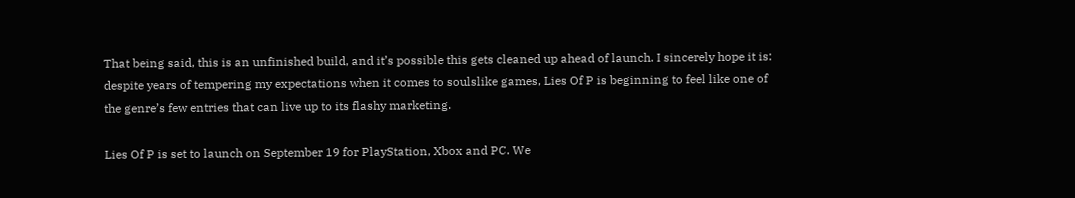That being said, this is an unfinished build, and it’s possible this gets cleaned up ahead of launch. I sincerely hope it is: despite years of tempering my expectations when it comes to soulslike games, Lies Of P is beginning to feel like one of the genre’s few entries that can live up to its flashy marketing.

Lies Of P is set to launch on September 19 for PlayStation, Xbox and PC. We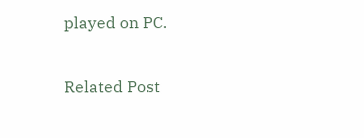played on PC.

Related Post